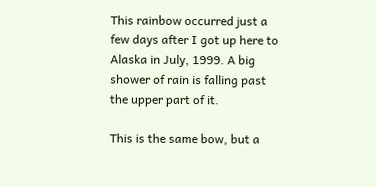This rainbow occurred just a few days after I got up here to Alaska in July, 1999. A big shower of rain is falling past the upper part of it.

This is the same bow, but a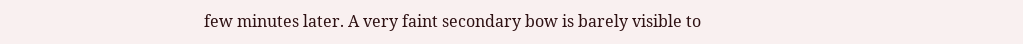few minutes later. A very faint secondary bow is barely visible to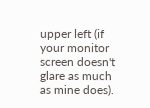upper left (if your monitor screen doesn't glare as much as mine does).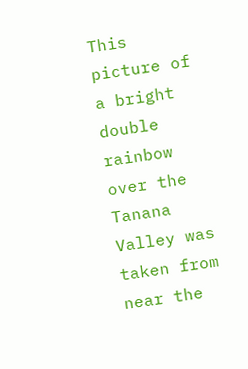This picture of a bright double rainbow over the Tanana Valley was taken from near the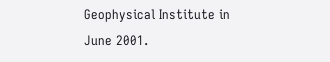Geophysical Institute in June 2001.